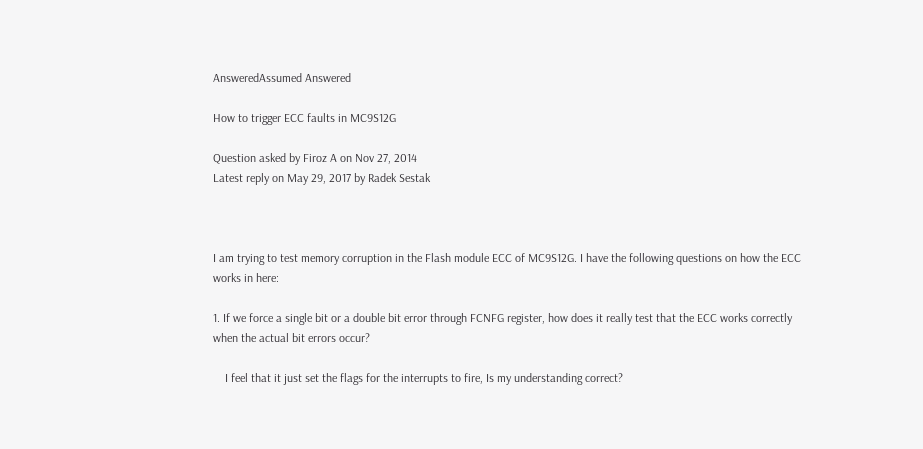AnsweredAssumed Answered

How to trigger ECC faults in MC9S12G

Question asked by Firoz A on Nov 27, 2014
Latest reply on May 29, 2017 by Radek Sestak



I am trying to test memory corruption in the Flash module ECC of MC9S12G. I have the following questions on how the ECC works in here:

1. If we force a single bit or a double bit error through FCNFG register, how does it really test that the ECC works correctly when the actual bit errors occur?

    I feel that it just set the flags for the interrupts to fire, Is my understanding correct?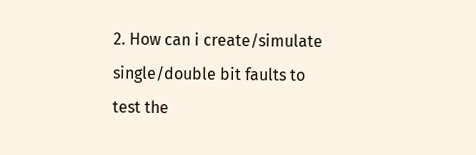2. How can i create/simulate single/double bit faults to test the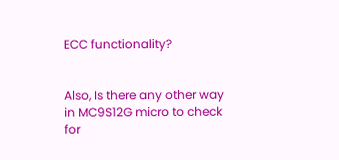ECC functionality?


Also, Is there any other way in MC9S12G micro to check for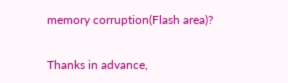memory corruption(Flash area)?


Thanks in advance,